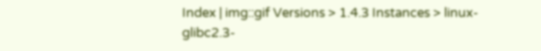Index | img::gif Versions > 1.4.3 Instances > linux-glibc2.3-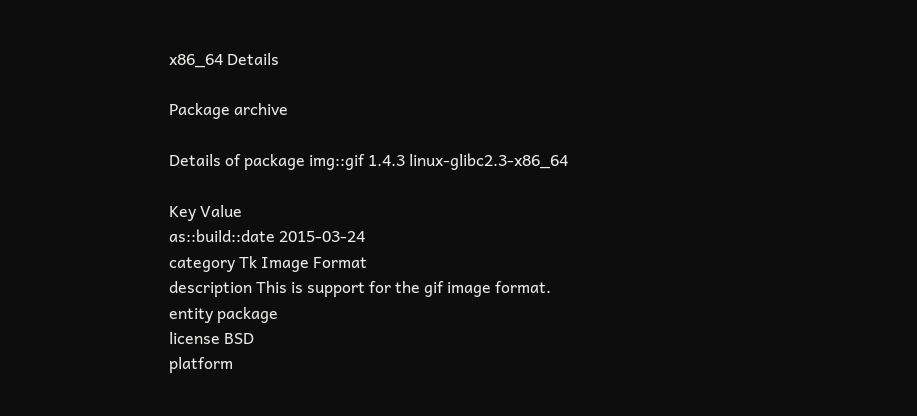x86_64 Details

Package archive

Details of package img::gif 1.4.3 linux-glibc2.3-x86_64

Key Value
as::build::date 2015-03-24
category Tk Image Format
description This is support for the gif image format.
entity package
license BSD
platform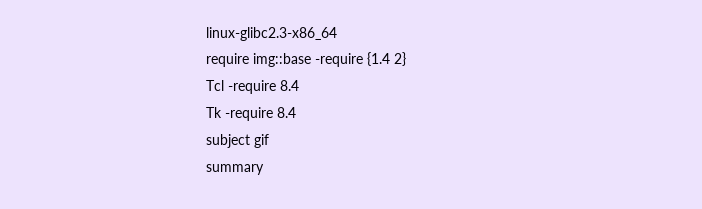linux-glibc2.3-x86_64
require img::base -require {1.4 2}
Tcl -require 8.4
Tk -require 8.4
subject gif
summary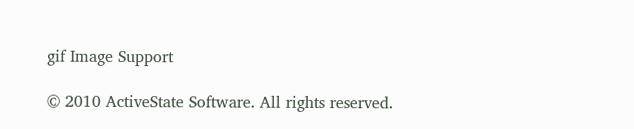gif Image Support

© 2010 ActiveState Software. All rights reserved.